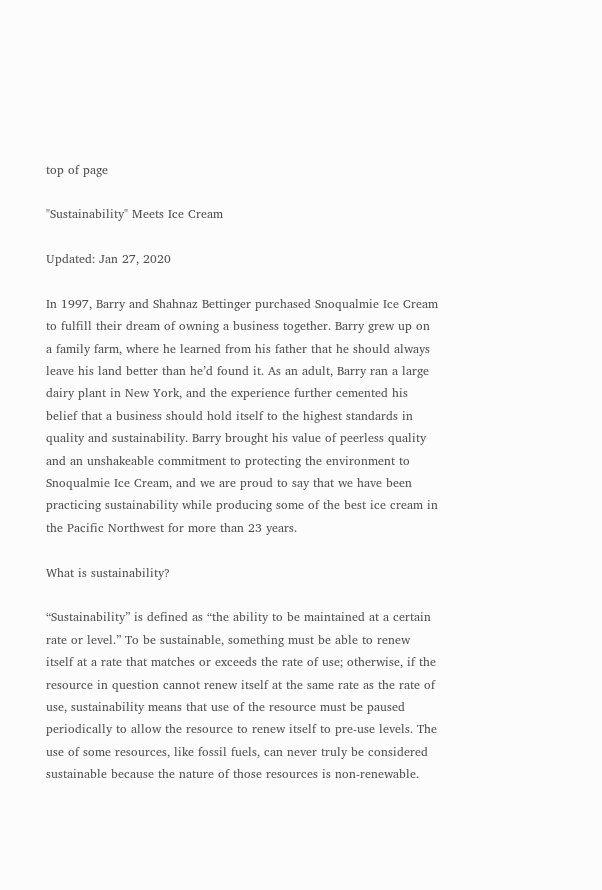top of page

"Sustainability" Meets Ice Cream

Updated: Jan 27, 2020

In 1997, Barry and Shahnaz Bettinger purchased Snoqualmie Ice Cream to fulfill their dream of owning a business together. Barry grew up on a family farm, where he learned from his father that he should always leave his land better than he’d found it. As an adult, Barry ran a large dairy plant in New York, and the experience further cemented his belief that a business should hold itself to the highest standards in quality and sustainability. Barry brought his value of peerless quality and an unshakeable commitment to protecting the environment to Snoqualmie Ice Cream, and we are proud to say that we have been practicing sustainability while producing some of the best ice cream in the Pacific Northwest for more than 23 years.

What is sustainability?

“Sustainability” is defined as “the ability to be maintained at a certain rate or level.” To be sustainable, something must be able to renew itself at a rate that matches or exceeds the rate of use; otherwise, if the resource in question cannot renew itself at the same rate as the rate of use, sustainability means that use of the resource must be paused periodically to allow the resource to renew itself to pre-use levels. The use of some resources, like fossil fuels, can never truly be considered sustainable because the nature of those resources is non-renewable.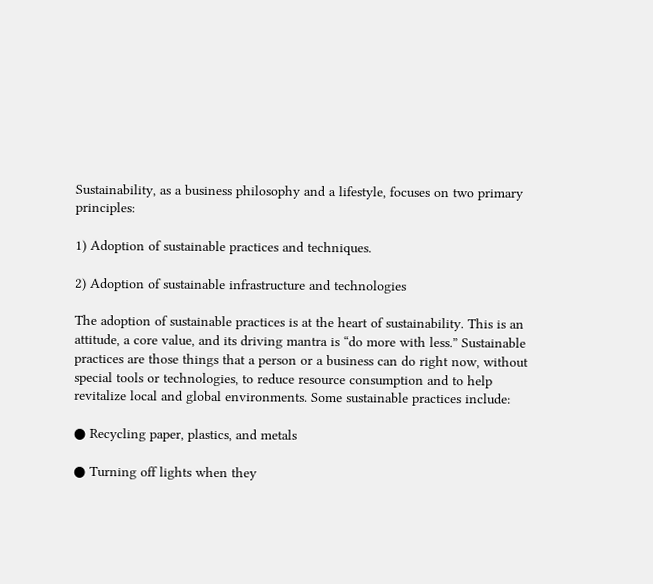Sustainability, as a business philosophy and a lifestyle, focuses on two primary principles:

1) Adoption of sustainable practices and techniques.

2) Adoption of sustainable infrastructure and technologies

The adoption of sustainable practices is at the heart of sustainability. This is an attitude, a core value, and its driving mantra is “do more with less.” Sustainable practices are those things that a person or a business can do right now, without special tools or technologies, to reduce resource consumption and to help revitalize local and global environments. Some sustainable practices include:

● Recycling paper, plastics, and metals

● Turning off lights when they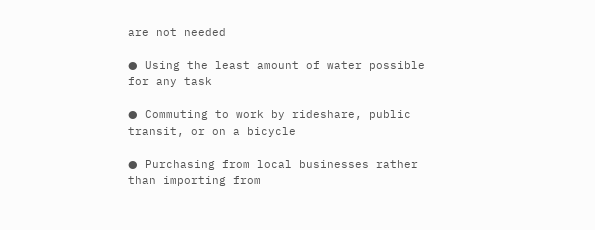are not needed

● Using the least amount of water possible for any task

● Commuting to work by rideshare, public transit, or on a bicycle

● Purchasing from local businesses rather than importing from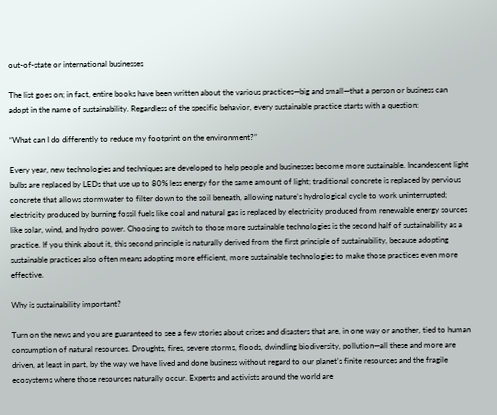out-of-state or international businesses

The list goes on; in fact, entire books have been written about the various practices—big and small—that a person or business can adopt in the name of sustainability. Regardless of the specific behavior, every sustainable practice starts with a question:

“What can I do differently to reduce my footprint on the environment?”

Every year, new technologies and techniques are developed to help people and businesses become more sustainable. Incandescent light bulbs are replaced by LEDs that use up to 80% less energy for the same amount of light; traditional concrete is replaced by pervious concrete that allows stormwater to filter down to the soil beneath, allowing nature’s hydrological cycle to work uninterrupted; electricity produced by burning fossil fuels like coal and natural gas is replaced by electricity produced from renewable energy sources like solar, wind, and hydro power. Choosing to switch to those more sustainable technologies is the second half of sustainability as a practice. If you think about it, this second principle is naturally derived from the first principle of sustainability, because adopting sustainable practices also often means adopting more efficient, more sustainable technologies to make those practices even more effective.

Why is sustainability important?

Turn on the news and you are guaranteed to see a few stories about crises and disasters that are, in one way or another, tied to human consumption of natural resources. Droughts, fires, severe storms, floods, dwindling biodiversity, pollution—all these and more are driven, at least in part, by the way we have lived and done business without regard to our planet’s finite resources and the fragile ecosystems where those resources naturally occur. Experts and activists around the world are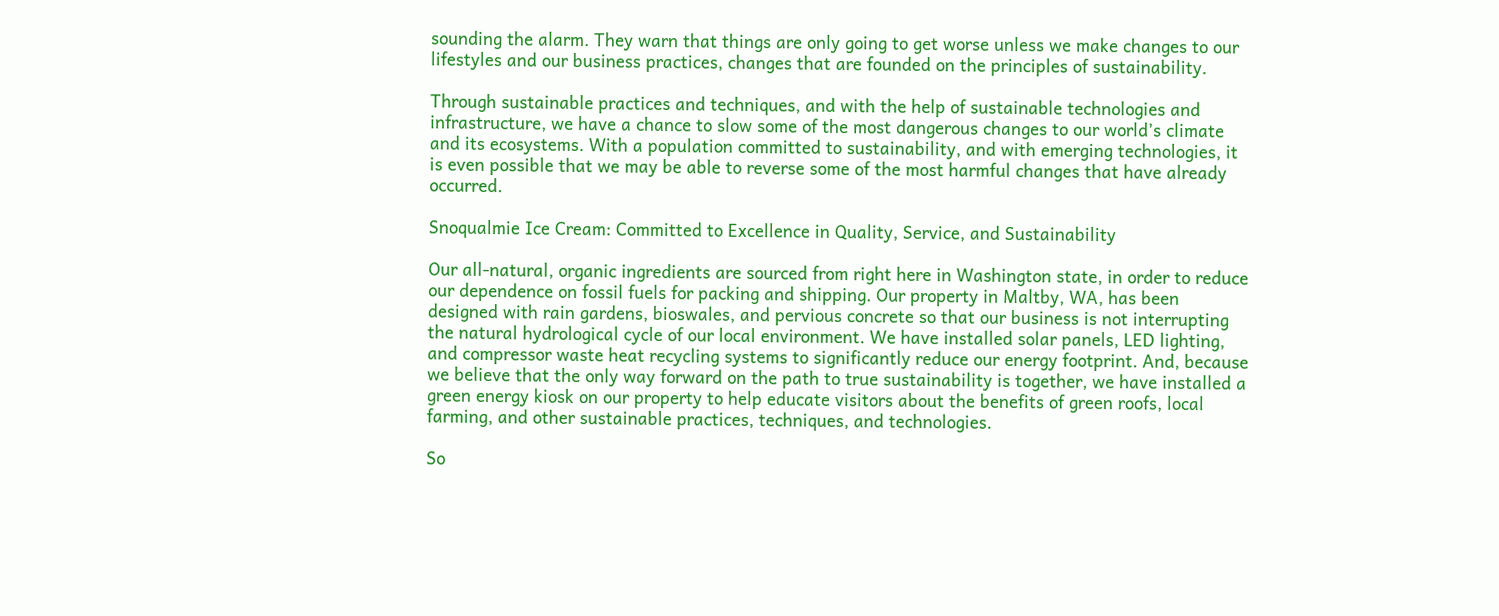sounding the alarm. They warn that things are only going to get worse unless we make changes to our lifestyles and our business practices, changes that are founded on the principles of sustainability.

Through sustainable practices and techniques, and with the help of sustainable technologies and infrastructure, we have a chance to slow some of the most dangerous changes to our world’s climate and its ecosystems. With a population committed to sustainability, and with emerging technologies, it is even possible that we may be able to reverse some of the most harmful changes that have already occurred.

Snoqualmie Ice Cream: Committed to Excellence in Quality, Service, and Sustainability

Our all-natural, organic ingredients are sourced from right here in Washington state, in order to reduce our dependence on fossil fuels for packing and shipping. Our property in Maltby, WA, has been designed with rain gardens, bioswales, and pervious concrete so that our business is not interrupting the natural hydrological cycle of our local environment. We have installed solar panels, LED lighting, and compressor waste heat recycling systems to significantly reduce our energy footprint. And, because we believe that the only way forward on the path to true sustainability is together, we have installed a green energy kiosk on our property to help educate visitors about the benefits of green roofs, local farming, and other sustainable practices, techniques, and technologies.

So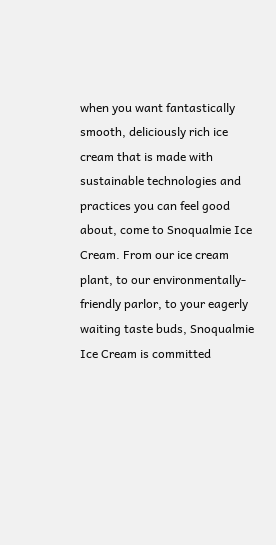when you want fantastically smooth, deliciously rich ice cream that is made with sustainable technologies and practices you can feel good about, come to Snoqualmie Ice Cream. From our ice cream plant, to our environmentally-friendly parlor, to your eagerly waiting taste buds, Snoqualmie Ice Cream is committed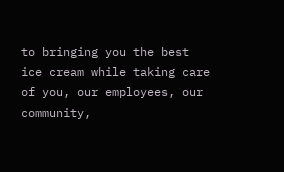to bringing you the best ice cream while taking care of you, our employees, our community,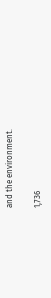and the environment.

1,736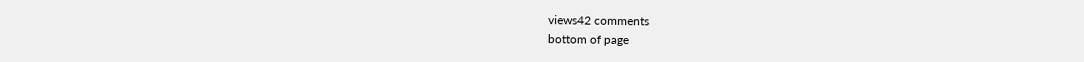views42 comments
bottom of page